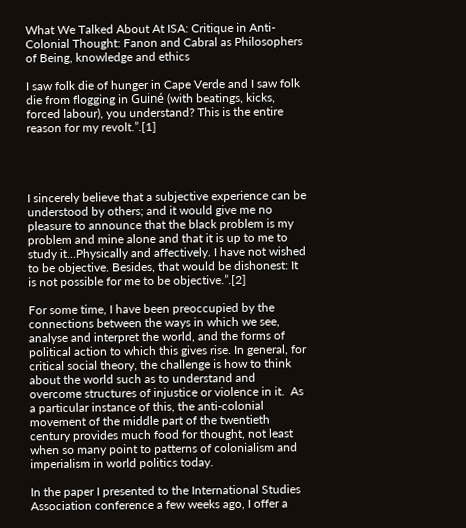What We Talked About At ISA: Critique in Anti-Colonial Thought: Fanon and Cabral as Philosophers of Being, knowledge and ethics

I saw folk die of hunger in Cape Verde and I saw folk die from flogging in Guiné (with beatings, kicks, forced labour), you understand? This is the entire reason for my revolt.”.[1]




I sincerely believe that a subjective experience can be understood by others; and it would give me no pleasure to announce that the black problem is my problem and mine alone and that it is up to me to study it…Physically and affectively. I have not wished to be objective. Besides, that would be dishonest: It is not possible for me to be objective.”.[2]

For some time, I have been preoccupied by the connections between the ways in which we see, analyse and interpret the world, and the forms of political action to which this gives rise. In general, for critical social theory, the challenge is how to think about the world such as to understand and overcome structures of injustice or violence in it.  As a particular instance of this, the anti-colonial movement of the middle part of the twentieth century provides much food for thought, not least when so many point to patterns of colonialism and imperialism in world politics today.

In the paper I presented to the International Studies Association conference a few weeks ago, I offer a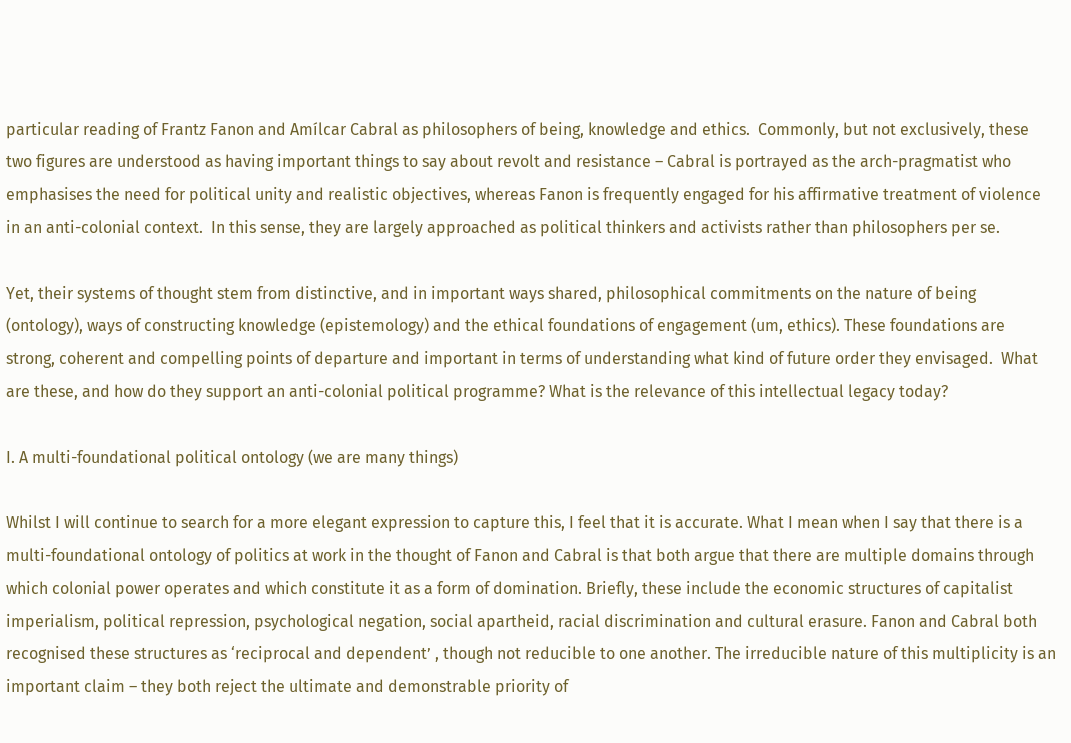particular reading of Frantz Fanon and Amílcar Cabral as philosophers of being, knowledge and ethics.  Commonly, but not exclusively, these two figures are understood as having important things to say about revolt and resistance – Cabral is portrayed as the arch-pragmatist who emphasises the need for political unity and realistic objectives, whereas Fanon is frequently engaged for his affirmative treatment of violence in an anti-colonial context.  In this sense, they are largely approached as political thinkers and activists rather than philosophers per se.

Yet, their systems of thought stem from distinctive, and in important ways shared, philosophical commitments on the nature of being (ontology), ways of constructing knowledge (epistemology) and the ethical foundations of engagement (um, ethics). These foundations are strong, coherent and compelling points of departure and important in terms of understanding what kind of future order they envisaged.  What are these, and how do they support an anti-colonial political programme? What is the relevance of this intellectual legacy today?

I. A multi-foundational political ontology (we are many things)

Whilst I will continue to search for a more elegant expression to capture this, I feel that it is accurate. What I mean when I say that there is a multi-foundational ontology of politics at work in the thought of Fanon and Cabral is that both argue that there are multiple domains through which colonial power operates and which constitute it as a form of domination. Briefly, these include the economic structures of capitalist imperialism, political repression, psychological negation, social apartheid, racial discrimination and cultural erasure. Fanon and Cabral both recognised these structures as ‘reciprocal and dependent’ , though not reducible to one another. The irreducible nature of this multiplicity is an important claim – they both reject the ultimate and demonstrable priority of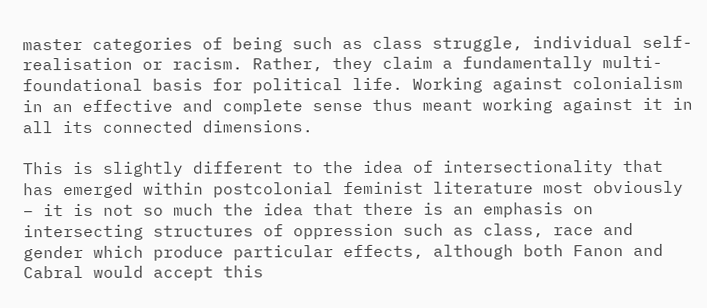master categories of being such as class struggle, individual self-realisation or racism. Rather, they claim a fundamentally multi-foundational basis for political life. Working against colonialism in an effective and complete sense thus meant working against it in all its connected dimensions.

This is slightly different to the idea of intersectionality that has emerged within postcolonial feminist literature most obviously  – it is not so much the idea that there is an emphasis on intersecting structures of oppression such as class, race and gender which produce particular effects, although both Fanon and Cabral would accept this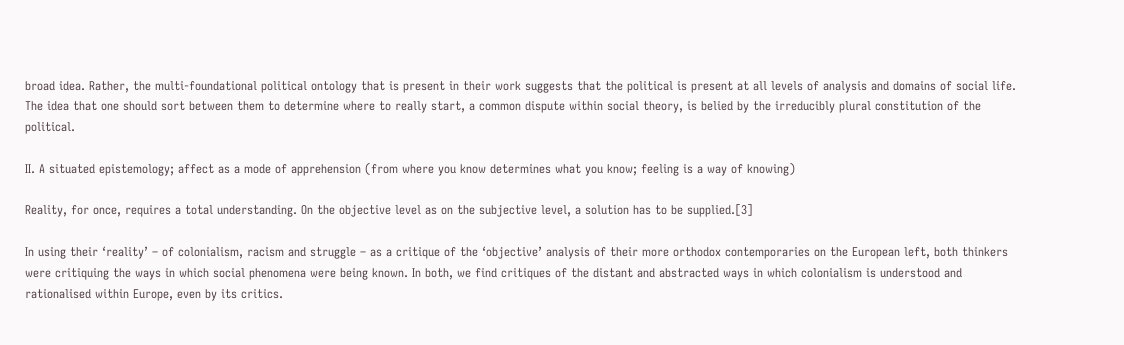broad idea. Rather, the multi-foundational political ontology that is present in their work suggests that the political is present at all levels of analysis and domains of social life. The idea that one should sort between them to determine where to really start, a common dispute within social theory, is belied by the irreducibly plural constitution of the political.

II. A situated epistemology; affect as a mode of apprehension (from where you know determines what you know; feeling is a way of knowing)

Reality, for once, requires a total understanding. On the objective level as on the subjective level, a solution has to be supplied.[3]

In using their ‘reality’ – of colonialism, racism and struggle – as a critique of the ‘objective’ analysis of their more orthodox contemporaries on the European left, both thinkers were critiquing the ways in which social phenomena were being known. In both, we find critiques of the distant and abstracted ways in which colonialism is understood and rationalised within Europe, even by its critics.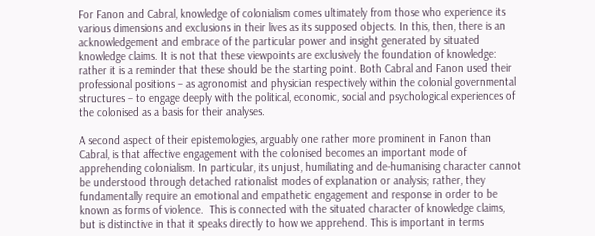For Fanon and Cabral, knowledge of colonialism comes ultimately from those who experience its various dimensions and exclusions in their lives as its supposed objects. In this, then, there is an acknowledgement and embrace of the particular power and insight generated by situated knowledge claims. It is not that these viewpoints are exclusively the foundation of knowledge: rather it is a reminder that these should be the starting point. Both Cabral and Fanon used their professional positions – as agronomist and physician respectively within the colonial governmental structures – to engage deeply with the political, economic, social and psychological experiences of the colonised as a basis for their analyses.

A second aspect of their epistemologies, arguably one rather more prominent in Fanon than Cabral, is that affective engagement with the colonised becomes an important mode of apprehending colonialism. In particular, its unjust, humiliating and de-humanising character cannot be understood through detached rationalist modes of explanation or analysis; rather, they fundamentally require an emotional and empathetic engagement and response in order to be known as forms of violence.  This is connected with the situated character of knowledge claims, but is distinctive in that it speaks directly to how we apprehend. This is important in terms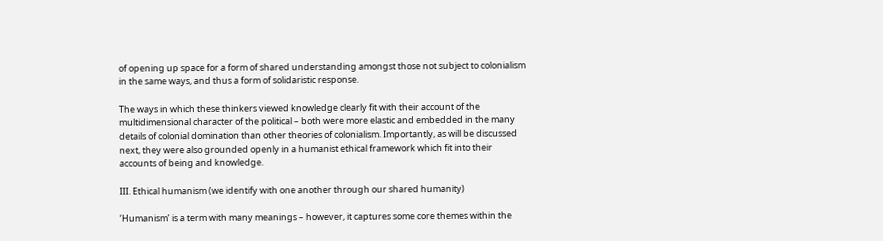of opening up space for a form of shared understanding amongst those not subject to colonialism in the same ways, and thus a form of solidaristic response.

The ways in which these thinkers viewed knowledge clearly fit with their account of the multidimensional character of the political – both were more elastic and embedded in the many details of colonial domination than other theories of colonialism. Importantly, as will be discussed next, they were also grounded openly in a humanist ethical framework which fit into their accounts of being and knowledge.

III. Ethical humanism (we identify with one another through our shared humanity)

‘Humanism’ is a term with many meanings – however, it captures some core themes within the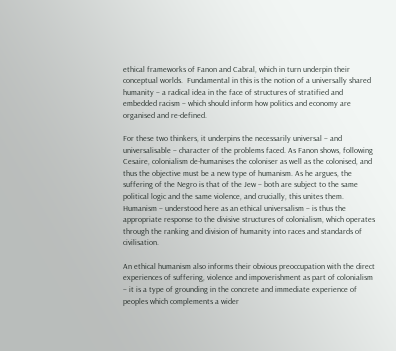ethical frameworks of Fanon and Cabral, which in turn underpin their conceptual worlds.  Fundamental in this is the notion of a universally shared humanity – a radical idea in the face of structures of stratified and embedded racism – which should inform how politics and economy are organised and re-defined.

For these two thinkers, it underpins the necessarily universal – and universalisable – character of the problems faced. As Fanon shows, following Cesaire, colonialism de-humanises the coloniser as well as the colonised, and thus the objective must be a new type of humanism. As he argues, the suffering of the Negro is that of the Jew – both are subject to the same political logic and the same violence, and crucially, this unites them.  Humanism – understood here as an ethical universalism – is thus the appropriate response to the divisive structures of colonialism, which operates through the ranking and division of humanity into races and standards of civilisation.

An ethical humanism also informs their obvious preoccupation with the direct experiences of suffering, violence and impoverishment as part of colonialism – it is a type of grounding in the concrete and immediate experience of peoples which complements a wider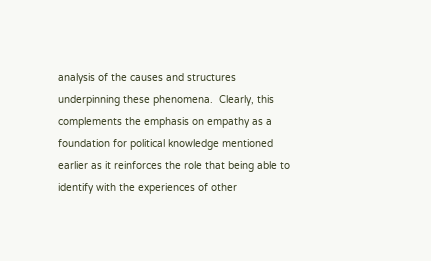analysis of the causes and structures underpinning these phenomena.  Clearly, this complements the emphasis on empathy as a foundation for political knowledge mentioned earlier as it reinforces the role that being able to identify with the experiences of other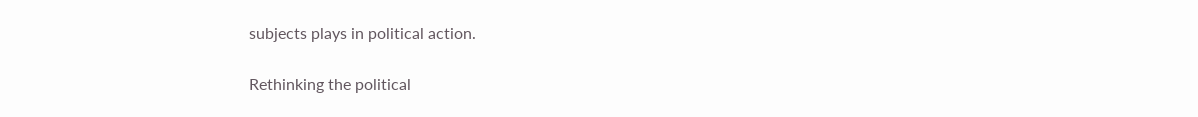subjects plays in political action.

Rethinking the political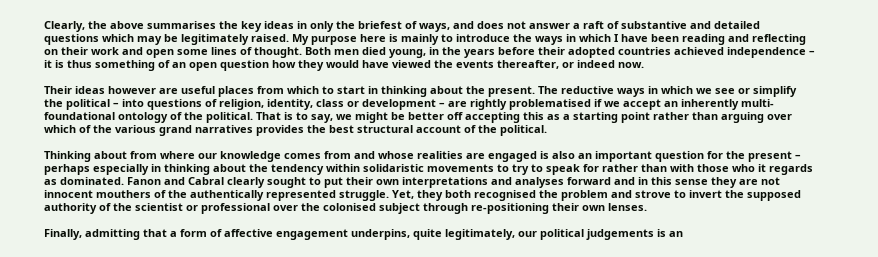Clearly, the above summarises the key ideas in only the briefest of ways, and does not answer a raft of substantive and detailed questions which may be legitimately raised. My purpose here is mainly to introduce the ways in which I have been reading and reflecting on their work and open some lines of thought. Both men died young, in the years before their adopted countries achieved independence – it is thus something of an open question how they would have viewed the events thereafter, or indeed now.

Their ideas however are useful places from which to start in thinking about the present. The reductive ways in which we see or simplify the political – into questions of religion, identity, class or development – are rightly problematised if we accept an inherently multi-foundational ontology of the political. That is to say, we might be better off accepting this as a starting point rather than arguing over which of the various grand narratives provides the best structural account of the political.

Thinking about from where our knowledge comes from and whose realities are engaged is also an important question for the present – perhaps especially in thinking about the tendency within solidaristic movements to try to speak for rather than with those who it regards as dominated. Fanon and Cabral clearly sought to put their own interpretations and analyses forward and in this sense they are not innocent mouthers of the authentically represented struggle. Yet, they both recognised the problem and strove to invert the supposed authority of the scientist or professional over the colonised subject through re-positioning their own lenses.

Finally, admitting that a form of affective engagement underpins, quite legitimately, our political judgements is an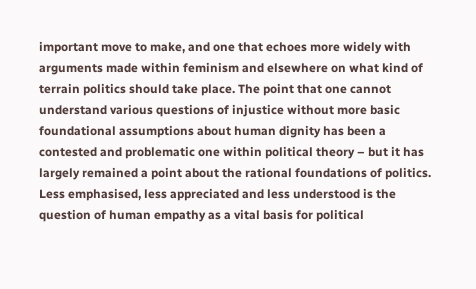important move to make, and one that echoes more widely with arguments made within feminism and elsewhere on what kind of terrain politics should take place. The point that one cannot understand various questions of injustice without more basic foundational assumptions about human dignity has been a contested and problematic one within political theory – but it has largely remained a point about the rational foundations of politics. Less emphasised, less appreciated and less understood is the question of human empathy as a vital basis for political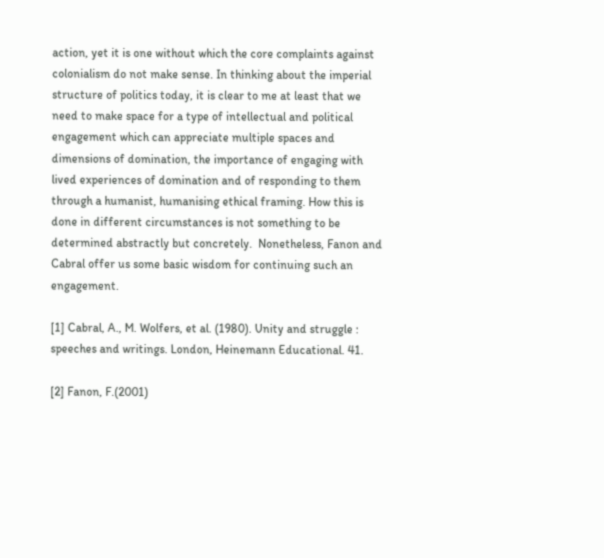action, yet it is one without which the core complaints against colonialism do not make sense. In thinking about the imperial structure of politics today, it is clear to me at least that we need to make space for a type of intellectual and political engagement which can appreciate multiple spaces and dimensions of domination, the importance of engaging with lived experiences of domination and of responding to them through a humanist, humanising ethical framing. How this is done in different circumstances is not something to be determined abstractly but concretely.  Nonetheless, Fanon and Cabral offer us some basic wisdom for continuing such an engagement.

[1] Cabral, A., M. Wolfers, et al. (1980). Unity and struggle : speeches and writings. London, Heinemann Educational. 41.

[2] Fanon, F.(2001)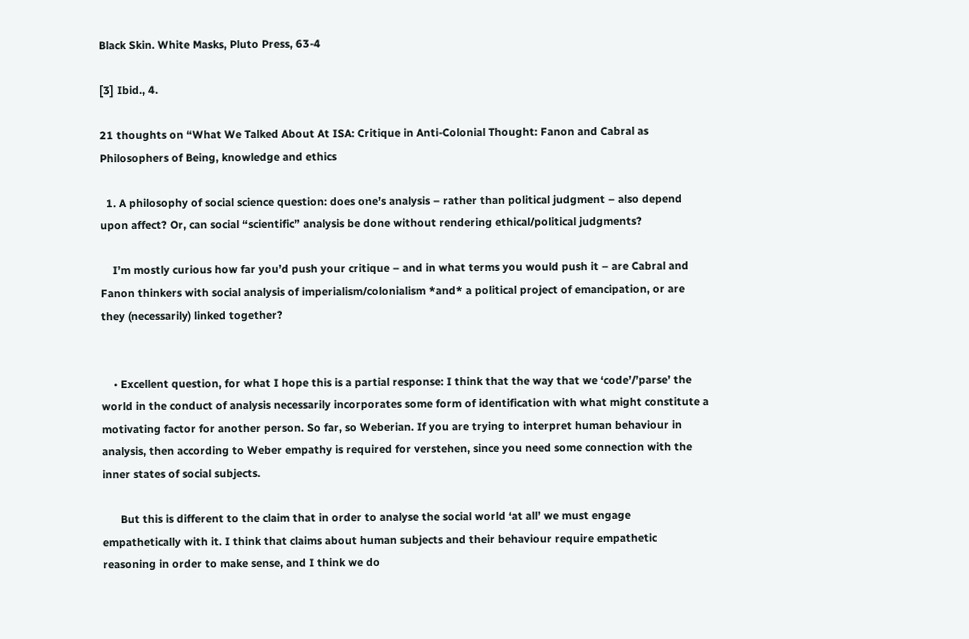Black Skin. White Masks, Pluto Press, 63-4

[3] Ibid., 4.

21 thoughts on “What We Talked About At ISA: Critique in Anti-Colonial Thought: Fanon and Cabral as Philosophers of Being, knowledge and ethics

  1. A philosophy of social science question: does one’s analysis – rather than political judgment – also depend upon affect? Or, can social “scientific” analysis be done without rendering ethical/political judgments?

    I’m mostly curious how far you’d push your critique – and in what terms you would push it – are Cabral and Fanon thinkers with social analysis of imperialism/colonialism *and* a political project of emancipation, or are they (necessarily) linked together?


    • Excellent question, for what I hope this is a partial response: I think that the way that we ‘code’/’parse’ the world in the conduct of analysis necessarily incorporates some form of identification with what might constitute a motivating factor for another person. So far, so Weberian. If you are trying to interpret human behaviour in analysis, then according to Weber empathy is required for verstehen, since you need some connection with the inner states of social subjects.

      But this is different to the claim that in order to analyse the social world ‘at all’ we must engage empathetically with it. I think that claims about human subjects and their behaviour require empathetic reasoning in order to make sense, and I think we do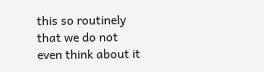this so routinely that we do not even think about it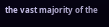the vast majority of the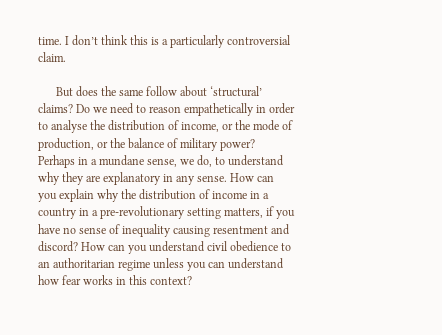time. I don’t think this is a particularly controversial claim.

      But does the same follow about ‘structural’ claims? Do we need to reason empathetically in order to analyse the distribution of income, or the mode of production, or the balance of military power? Perhaps in a mundane sense, we do, to understand why they are explanatory in any sense. How can you explain why the distribution of income in a country in a pre-revolutionary setting matters, if you have no sense of inequality causing resentment and discord? How can you understand civil obedience to an authoritarian regime unless you can understand how fear works in this context?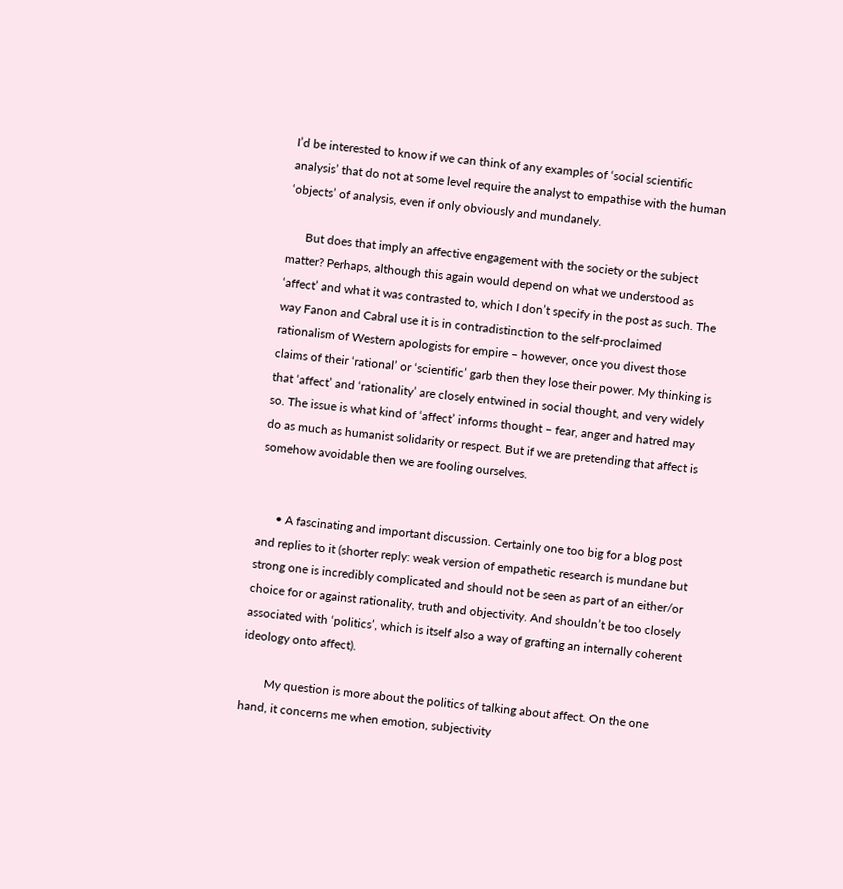I’d be interested to know if we can think of any examples of ‘social scientific analysis’ that do not at some level require the analyst to empathise with the human ‘objects’ of analysis, even if only obviously and mundanely.

      But does that imply an affective engagement with the society or the subject matter? Perhaps, although this again would depend on what we understood as ‘affect’ and what it was contrasted to, which I don’t specify in the post as such. The way Fanon and Cabral use it is in contradistinction to the self-proclaimed rationalism of Western apologists for empire – however, once you divest those claims of their ‘rational’ or ‘scientific’ garb then they lose their power. My thinking is that ‘affect’ and ‘rationality’ are closely entwined in social thought, and very widely so. The issue is what kind of ‘affect’ informs thought – fear, anger and hatred may do as much as humanist solidarity or respect. But if we are pretending that affect is somehow avoidable then we are fooling ourselves.


      • A fascinating and important discussion. Certainly one too big for a blog post and replies to it (shorter reply: weak version of empathetic research is mundane but strong one is incredibly complicated and should not be seen as part of an either/or choice for or against rationality, truth and objectivity. And shouldn’t be too closely associated with ‘politics’, which is itself also a way of grafting an internally coherent ideology onto affect).

        My question is more about the politics of talking about affect. On the one hand, it concerns me when emotion, subjectivity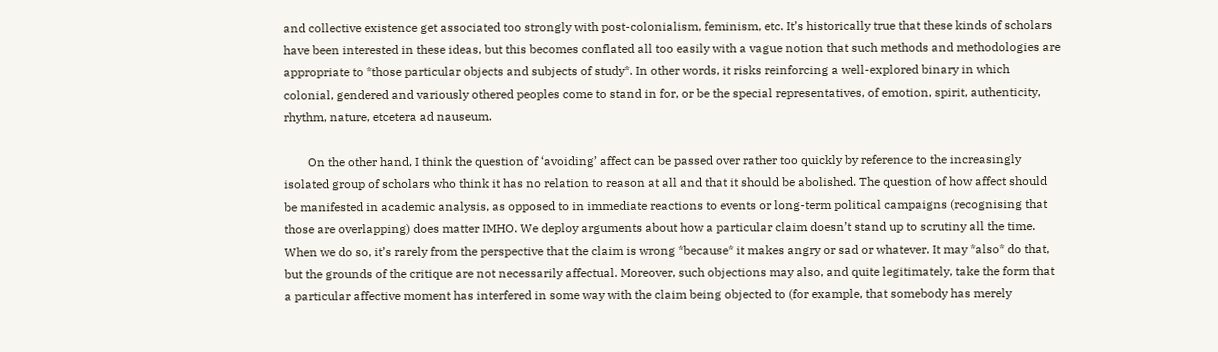and collective existence get associated too strongly with post-colonialism, feminism, etc. It’s historically true that these kinds of scholars have been interested in these ideas, but this becomes conflated all too easily with a vague notion that such methods and methodologies are appropriate to *those particular objects and subjects of study*. In other words, it risks reinforcing a well-explored binary in which colonial, gendered and variously othered peoples come to stand in for, or be the special representatives, of emotion, spirit, authenticity, rhythm, nature, etcetera ad nauseum.

        On the other hand, I think the question of ‘avoiding’ affect can be passed over rather too quickly by reference to the increasingly isolated group of scholars who think it has no relation to reason at all and that it should be abolished. The question of how affect should be manifested in academic analysis, as opposed to in immediate reactions to events or long-term political campaigns (recognising that those are overlapping) does matter IMHO. We deploy arguments about how a particular claim doesn’t stand up to scrutiny all the time. When we do so, it’s rarely from the perspective that the claim is wrong *because* it makes angry or sad or whatever. It may *also* do that, but the grounds of the critique are not necessarily affectual. Moreover, such objections may also, and quite legitimately, take the form that a particular affective moment has interfered in some way with the claim being objected to (for example, that somebody has merely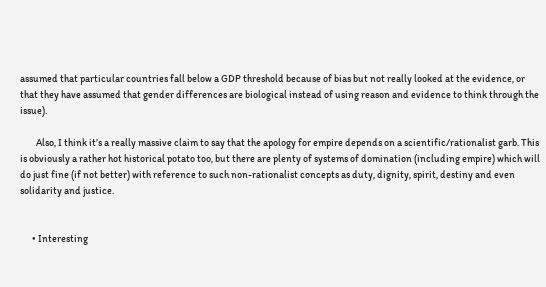assumed that particular countries fall below a GDP threshold because of bias but not really looked at the evidence, or that they have assumed that gender differences are biological instead of using reason and evidence to think through the issue).

        Also, I think it’s a really massive claim to say that the apology for empire depends on a scientific/rationalist garb. This is obviously a rather hot historical potato too, but there are plenty of systems of domination (including empire) which will do just fine (if not better) with reference to such non-rationalist concepts as duty, dignity, spirit, destiny and even solidarity and justice.


      • Interesting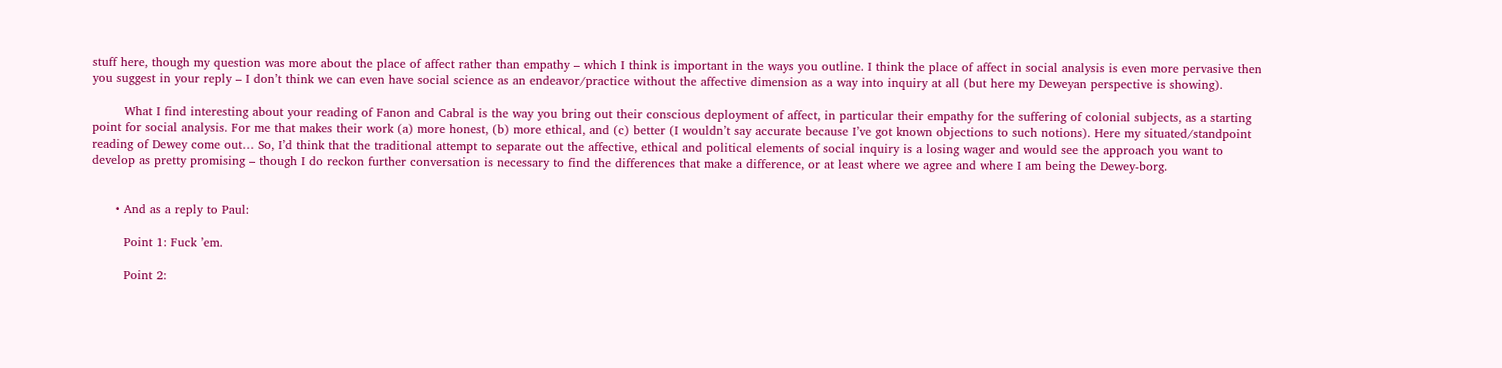stuff here, though my question was more about the place of affect rather than empathy – which I think is important in the ways you outline. I think the place of affect in social analysis is even more pervasive then you suggest in your reply – I don’t think we can even have social science as an endeavor/practice without the affective dimension as a way into inquiry at all (but here my Deweyan perspective is showing).

        What I find interesting about your reading of Fanon and Cabral is the way you bring out their conscious deployment of affect, in particular their empathy for the suffering of colonial subjects, as a starting point for social analysis. For me that makes their work (a) more honest, (b) more ethical, and (c) better (I wouldn’t say accurate because I’ve got known objections to such notions). Here my situated/standpoint reading of Dewey come out… So, I’d think that the traditional attempt to separate out the affective, ethical and political elements of social inquiry is a losing wager and would see the approach you want to develop as pretty promising – though I do reckon further conversation is necessary to find the differences that make a difference, or at least where we agree and where I am being the Dewey-borg.


      • And as a reply to Paul:

        Point 1: Fuck ’em.

        Point 2: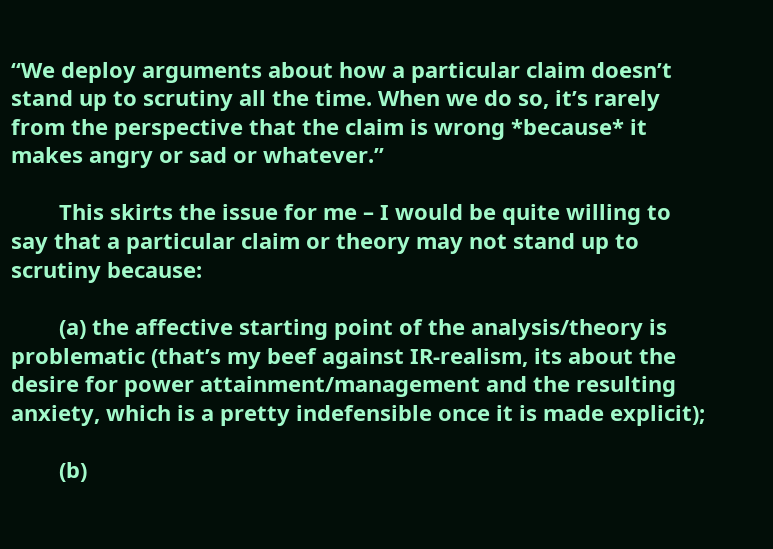“We deploy arguments about how a particular claim doesn’t stand up to scrutiny all the time. When we do so, it’s rarely from the perspective that the claim is wrong *because* it makes angry or sad or whatever.”

        This skirts the issue for me – I would be quite willing to say that a particular claim or theory may not stand up to scrutiny because:

        (a) the affective starting point of the analysis/theory is problematic (that’s my beef against IR-realism, its about the desire for power attainment/management and the resulting anxiety, which is a pretty indefensible once it is made explicit);

        (b)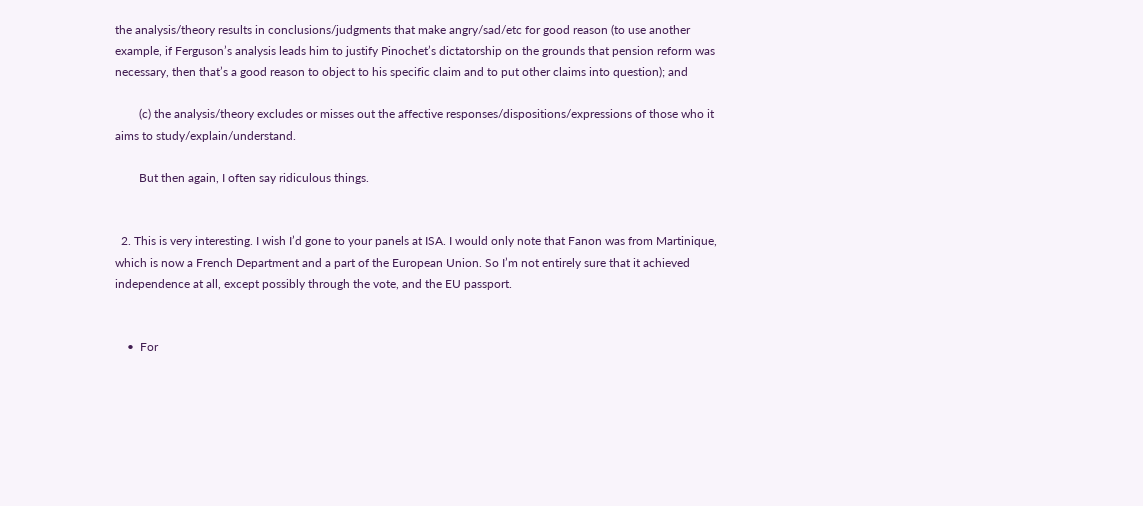the analysis/theory results in conclusions/judgments that make angry/sad/etc for good reason (to use another example, if Ferguson’s analysis leads him to justify Pinochet’s dictatorship on the grounds that pension reform was necessary, then that’s a good reason to object to his specific claim and to put other claims into question); and

        (c) the analysis/theory excludes or misses out the affective responses/dispositions/expressions of those who it aims to study/explain/understand.

        But then again, I often say ridiculous things.


  2. This is very interesting. I wish I’d gone to your panels at ISA. I would only note that Fanon was from Martinique, which is now a French Department and a part of the European Union. So I’m not entirely sure that it achieved independence at all, except possibly through the vote, and the EU passport.


    •  For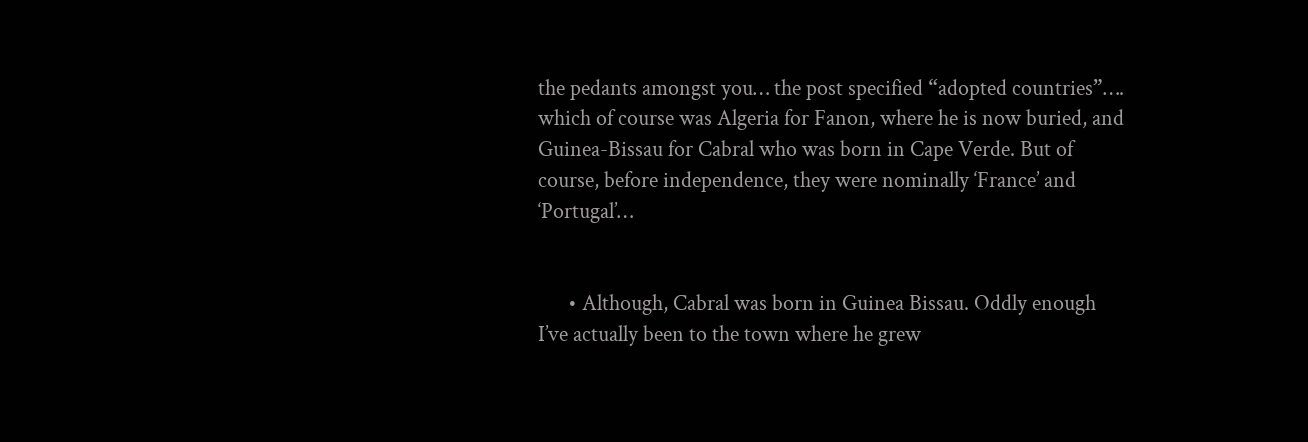the pedants amongst you… the post specified “adopted countries”…. which of course was Algeria for Fanon, where he is now buried, and Guinea-Bissau for Cabral who was born in Cape Verde. But of course, before independence, they were nominally ‘France’ and ‘Portugal’…


      • Although, Cabral was born in Guinea Bissau. Oddly enough I’ve actually been to the town where he grew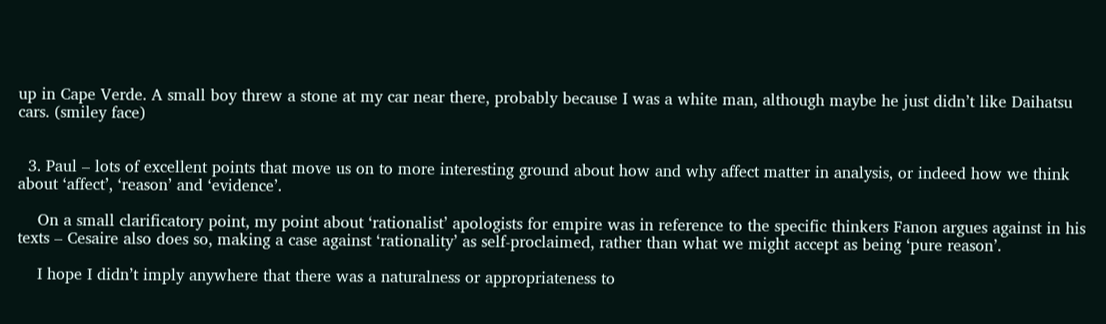up in Cape Verde. A small boy threw a stone at my car near there, probably because I was a white man, although maybe he just didn’t like Daihatsu cars. (smiley face)


  3. Paul – lots of excellent points that move us on to more interesting ground about how and why affect matter in analysis, or indeed how we think about ‘affect’, ‘reason’ and ‘evidence’.

    On a small clarificatory point, my point about ‘rationalist’ apologists for empire was in reference to the specific thinkers Fanon argues against in his texts – Cesaire also does so, making a case against ‘rationality’ as self-proclaimed, rather than what we might accept as being ‘pure reason’.

    I hope I didn’t imply anywhere that there was a naturalness or appropriateness to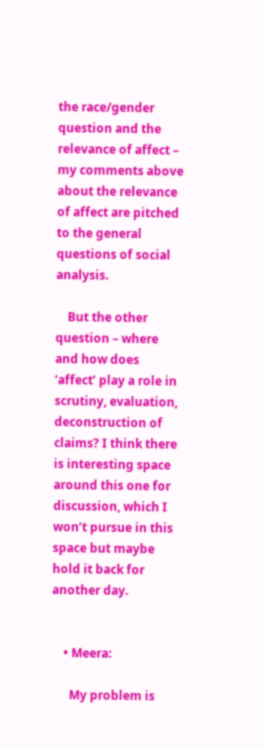the race/gender question and the relevance of affect – my comments above about the relevance of affect are pitched to the general questions of social analysis.

    But the other question – where and how does ‘affect’ play a role in scrutiny, evaluation, deconstruction of claims? I think there is interesting space around this one for discussion, which I won’t pursue in this space but maybe hold it back for another day.


    • Meera:

      My problem is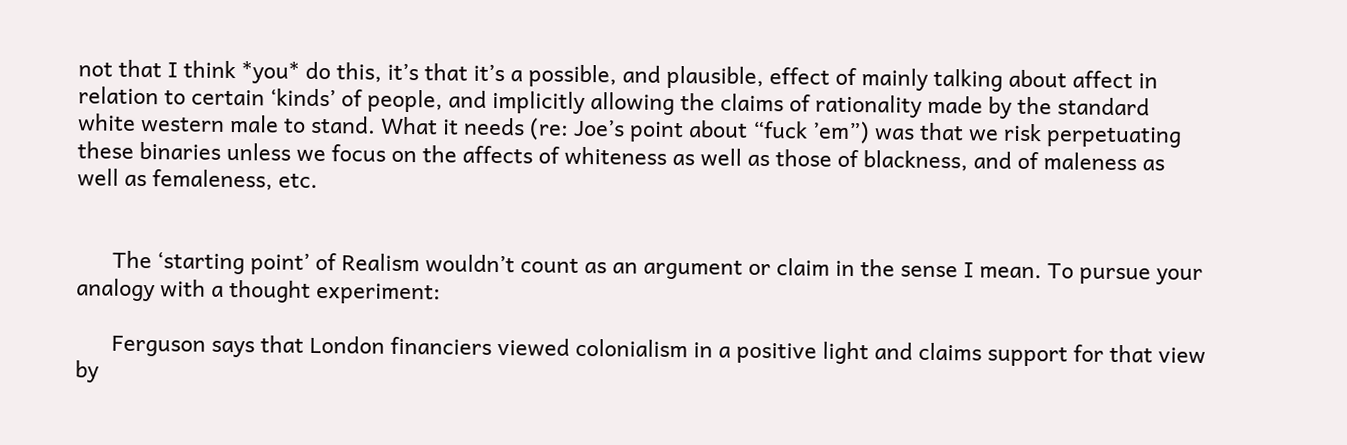not that I think *you* do this, it’s that it’s a possible, and plausible, effect of mainly talking about affect in relation to certain ‘kinds’ of people, and implicitly allowing the claims of rationality made by the standard white western male to stand. What it needs (re: Joe’s point about “fuck ’em”) was that we risk perpetuating these binaries unless we focus on the affects of whiteness as well as those of blackness, and of maleness as well as femaleness, etc.


      The ‘starting point’ of Realism wouldn’t count as an argument or claim in the sense I mean. To pursue your analogy with a thought experiment:

      Ferguson says that London financiers viewed colonialism in a positive light and claims support for that view by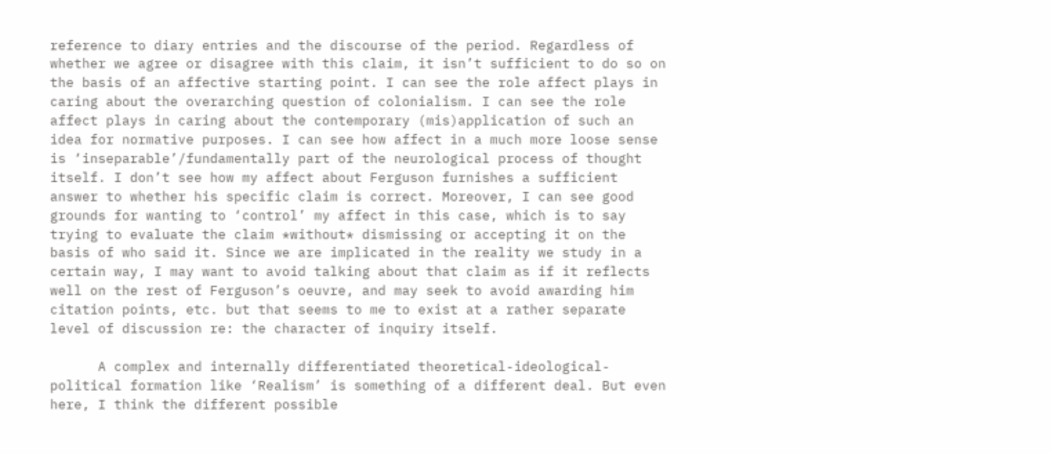reference to diary entries and the discourse of the period. Regardless of whether we agree or disagree with this claim, it isn’t sufficient to do so on the basis of an affective starting point. I can see the role affect plays in caring about the overarching question of colonialism. I can see the role affect plays in caring about the contemporary (mis)application of such an idea for normative purposes. I can see how affect in a much more loose sense is ‘inseparable’/fundamentally part of the neurological process of thought itself. I don’t see how my affect about Ferguson furnishes a sufficient answer to whether his specific claim is correct. Moreover, I can see good grounds for wanting to ‘control’ my affect in this case, which is to say trying to evaluate the claim *without* dismissing or accepting it on the basis of who said it. Since we are implicated in the reality we study in a certain way, I may want to avoid talking about that claim as if it reflects well on the rest of Ferguson’s oeuvre, and may seek to avoid awarding him citation points, etc. but that seems to me to exist at a rather separate level of discussion re: the character of inquiry itself.

      A complex and internally differentiated theoretical-ideological-political formation like ‘Realism’ is something of a different deal. But even here, I think the different possible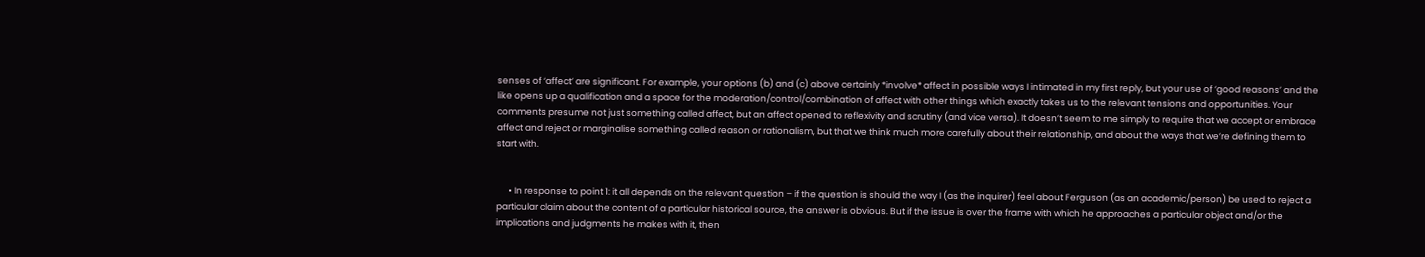senses of ‘affect’ are significant. For example, your options (b) and (c) above certainly *involve* affect in possible ways I intimated in my first reply, but your use of ‘good reasons’ and the like opens up a qualification and a space for the moderation/control/combination of affect with other things which exactly takes us to the relevant tensions and opportunities. Your comments presume not just something called affect, but an affect opened to reflexivity and scrutiny (and vice versa). It doesn’t seem to me simply to require that we accept or embrace affect and reject or marginalise something called reason or rationalism, but that we think much more carefully about their relationship, and about the ways that we’re defining them to start with.


      • In response to point 1: it all depends on the relevant question – if the question is should the way I (as the inquirer) feel about Ferguson (as an academic/person) be used to reject a particular claim about the content of a particular historical source, the answer is obvious. But if the issue is over the frame with which he approaches a particular object and/or the implications and judgments he makes with it, then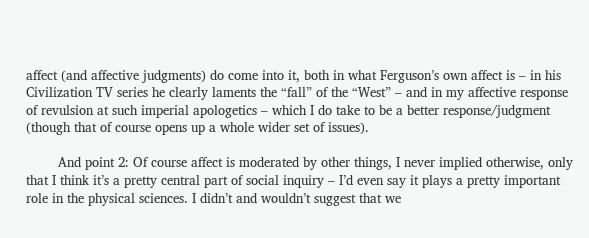affect (and affective judgments) do come into it, both in what Ferguson’s own affect is – in his Civilization TV series he clearly laments the “fall” of the “West” – and in my affective response of revulsion at such imperial apologetics – which I do take to be a better response/judgment (though that of course opens up a whole wider set of issues).

        And point 2: Of course affect is moderated by other things, I never implied otherwise, only that I think it’s a pretty central part of social inquiry – I’d even say it plays a pretty important role in the physical sciences. I didn’t and wouldn’t suggest that we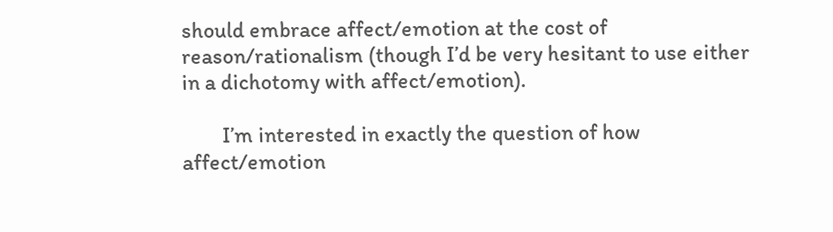should embrace affect/emotion at the cost of reason/rationalism (though I’d be very hesitant to use either in a dichotomy with affect/emotion).

        I’m interested in exactly the question of how affect/emotion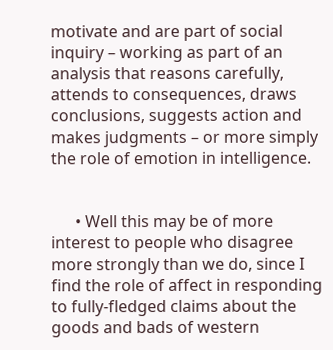motivate and are part of social inquiry – working as part of an analysis that reasons carefully, attends to consequences, draws conclusions, suggests action and makes judgments – or more simply the role of emotion in intelligence.


      • Well this may be of more interest to people who disagree more strongly than we do, since I find the role of affect in responding to fully-fledged claims about the goods and bads of western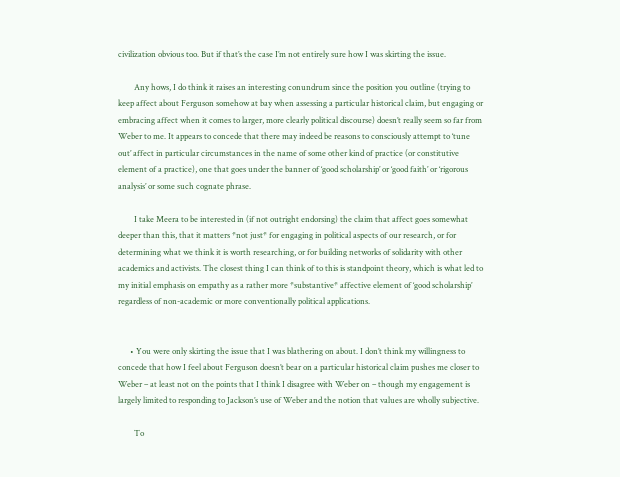civilization obvious too. But if that’s the case I’m not entirely sure how I was skirting the issue.

        Any hows, I do think it raises an interesting conundrum since the position you outline (trying to keep affect about Ferguson somehow at bay when assessing a particular historical claim, but engaging or embracing affect when it comes to larger, more clearly political discourse) doesn’t really seem so far from Weber to me. It appears to concede that there may indeed be reasons to consciously attempt to ‘tune out’ affect in particular circumstances in the name of some other kind of practice (or constitutive element of a practice), one that goes under the banner of ‘good scholarship’ or ‘good faith’ or ‘rigorous analysis’ or some such cognate phrase.

        I take Meera to be interested in (if not outright endorsing) the claim that affect goes somewhat deeper than this, that it matters *not just* for engaging in political aspects of our research, or for determining what we think it is worth researching, or for building networks of solidarity with other academics and activists. The closest thing I can think of to this is standpoint theory, which is what led to my initial emphasis on empathy as a rather more *substantive* affective element of ‘good scholarship’ regardless of non-academic or more conventionally political applications.


      • You were only skirting the issue that I was blathering on about. I don’t think my willingness to concede that how I feel about Ferguson doesn’t bear on a particular historical claim pushes me closer to Weber – at least not on the points that I think I disagree with Weber on – though my engagement is largely limited to responding to Jackson’s use of Weber and the notion that values are wholly subjective.

        To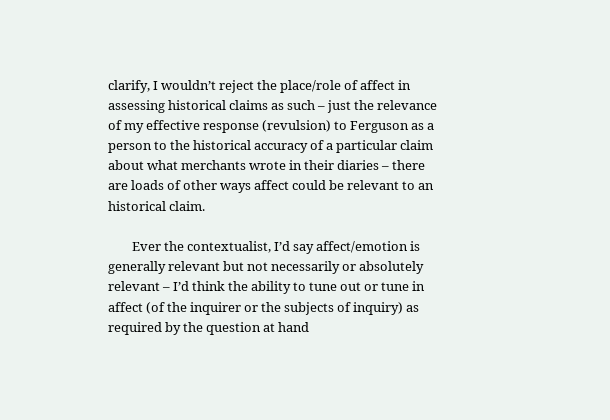clarify, I wouldn’t reject the place/role of affect in assessing historical claims as such – just the relevance of my effective response (revulsion) to Ferguson as a person to the historical accuracy of a particular claim about what merchants wrote in their diaries – there are loads of other ways affect could be relevant to an historical claim.

        Ever the contextualist, I’d say affect/emotion is generally relevant but not necessarily or absolutely relevant – I’d think the ability to tune out or tune in affect (of the inquirer or the subjects of inquiry) as required by the question at hand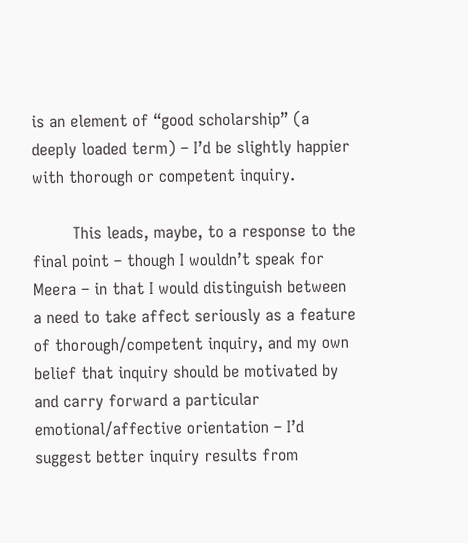is an element of “good scholarship” (a deeply loaded term) – I’d be slightly happier with thorough or competent inquiry.

        This leads, maybe, to a response to the final point – though I wouldn’t speak for Meera – in that I would distinguish between a need to take affect seriously as a feature of thorough/competent inquiry, and my own belief that inquiry should be motivated by and carry forward a particular emotional/affective orientation – I’d suggest better inquiry results from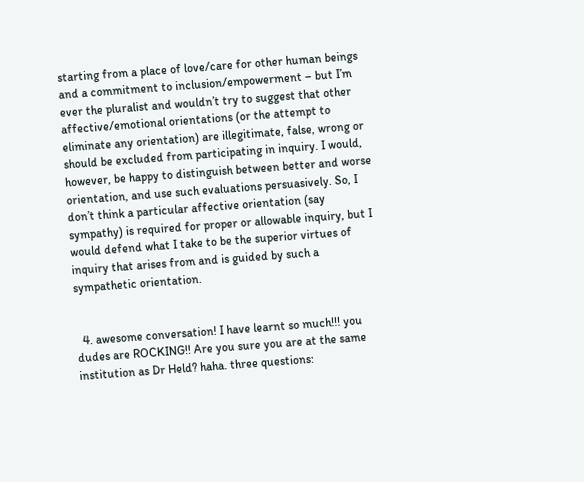starting from a place of love/care for other human beings and a commitment to inclusion/empowerment – but I’m ever the pluralist and wouldn’t try to suggest that other affective/emotional orientations (or the attempt to eliminate any orientation) are illegitimate, false, wrong or should be excluded from participating in inquiry. I would, however, be happy to distinguish between better and worse orientation, and use such evaluations persuasively. So, I don’t think a particular affective orientation (say sympathy) is required for proper or allowable inquiry, but I would defend what I take to be the superior virtues of inquiry that arises from and is guided by such a sympathetic orientation.


  4. awesome conversation! I have learnt so much!!! you dudes are ROCKING!! Are you sure you are at the same institution as Dr Held? haha. three questions: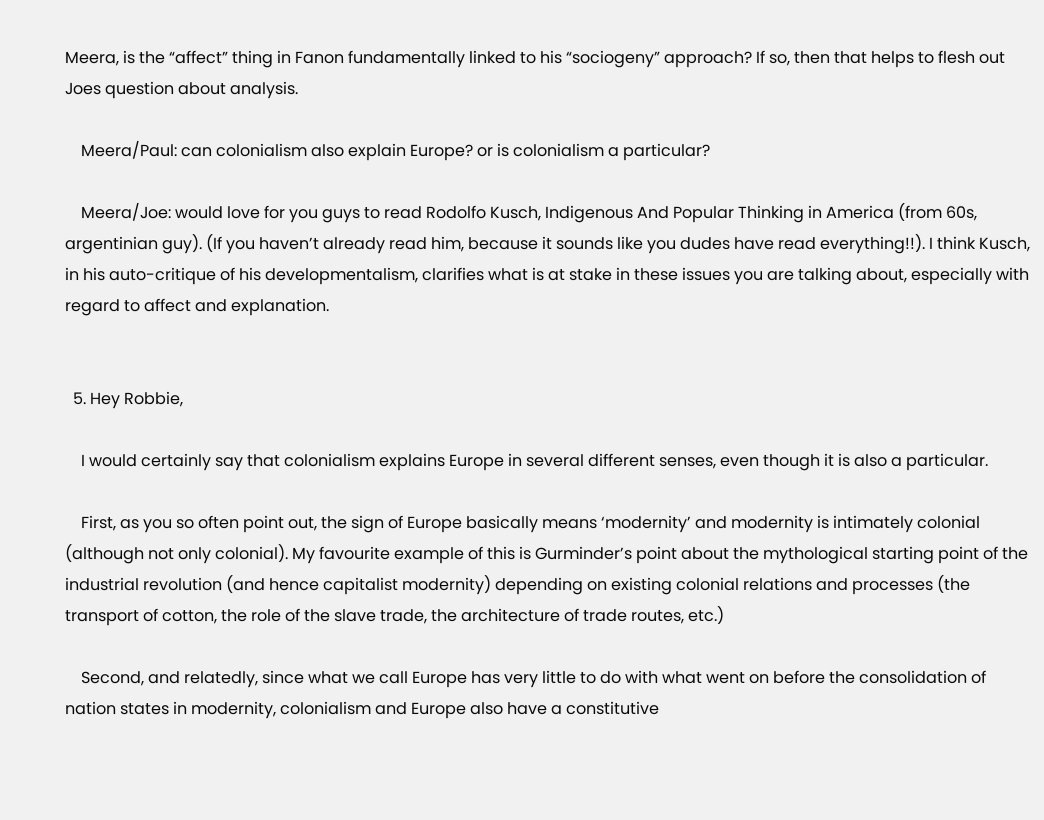Meera, is the “affect” thing in Fanon fundamentally linked to his “sociogeny” approach? If so, then that helps to flesh out Joes question about analysis.

    Meera/Paul: can colonialism also explain Europe? or is colonialism a particular?

    Meera/Joe: would love for you guys to read Rodolfo Kusch, Indigenous And Popular Thinking in America (from 60s, argentinian guy). (If you haven’t already read him, because it sounds like you dudes have read everything!!). I think Kusch, in his auto-critique of his developmentalism, clarifies what is at stake in these issues you are talking about, especially with regard to affect and explanation.


  5. Hey Robbie,

    I would certainly say that colonialism explains Europe in several different senses, even though it is also a particular.

    First, as you so often point out, the sign of Europe basically means ‘modernity’ and modernity is intimately colonial (although not only colonial). My favourite example of this is Gurminder’s point about the mythological starting point of the industrial revolution (and hence capitalist modernity) depending on existing colonial relations and processes (the transport of cotton, the role of the slave trade, the architecture of trade routes, etc.)

    Second, and relatedly, since what we call Europe has very little to do with what went on before the consolidation of nation states in modernity, colonialism and Europe also have a constitutive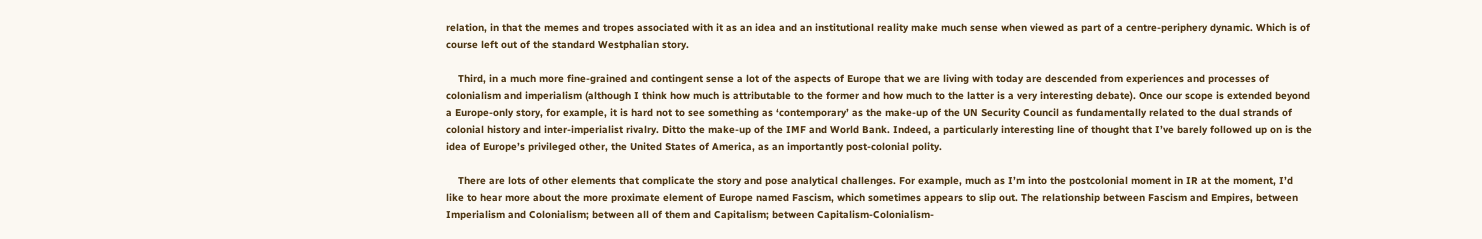relation, in that the memes and tropes associated with it as an idea and an institutional reality make much sense when viewed as part of a centre-periphery dynamic. Which is of course left out of the standard Westphalian story.

    Third, in a much more fine-grained and contingent sense a lot of the aspects of Europe that we are living with today are descended from experiences and processes of colonialism and imperialism (although I think how much is attributable to the former and how much to the latter is a very interesting debate). Once our scope is extended beyond a Europe-only story, for example, it is hard not to see something as ‘contemporary’ as the make-up of the UN Security Council as fundamentally related to the dual strands of colonial history and inter-imperialist rivalry. Ditto the make-up of the IMF and World Bank. Indeed, a particularly interesting line of thought that I’ve barely followed up on is the idea of Europe’s privileged other, the United States of America, as an importantly post-colonial polity.

    There are lots of other elements that complicate the story and pose analytical challenges. For example, much as I’m into the postcolonial moment in IR at the moment, I’d like to hear more about the more proximate element of Europe named Fascism, which sometimes appears to slip out. The relationship between Fascism and Empires, between Imperialism and Colonialism; between all of them and Capitalism; between Capitalism-Colonialism-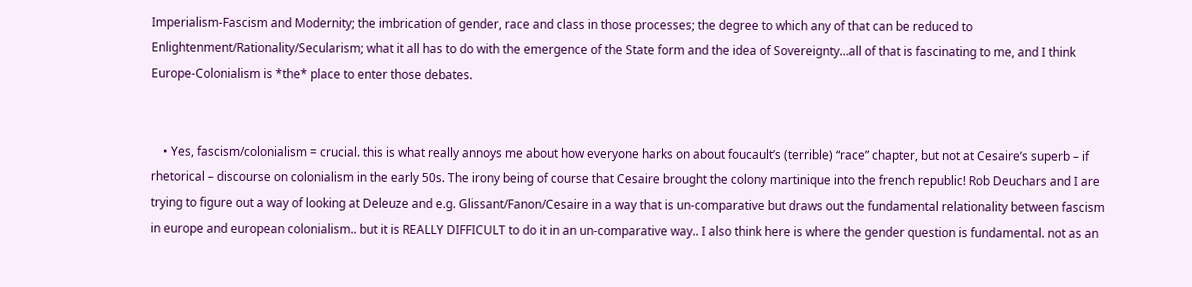Imperialism-Fascism and Modernity; the imbrication of gender, race and class in those processes; the degree to which any of that can be reduced to Enlightenment/Rationality/Secularism; what it all has to do with the emergence of the State form and the idea of Sovereignty…all of that is fascinating to me, and I think Europe-Colonialism is *the* place to enter those debates.


    • Yes, fascism/colonialism = crucial. this is what really annoys me about how everyone harks on about foucault’s (terrible) “race” chapter, but not at Cesaire’s superb – if rhetorical – discourse on colonialism in the early 50s. The irony being of course that Cesaire brought the colony martinique into the french republic! Rob Deuchars and I are trying to figure out a way of looking at Deleuze and e.g. Glissant/Fanon/Cesaire in a way that is un-comparative but draws out the fundamental relationality between fascism in europe and european colonialism.. but it is REALLY DIFFICULT to do it in an un-comparative way.. I also think here is where the gender question is fundamental. not as an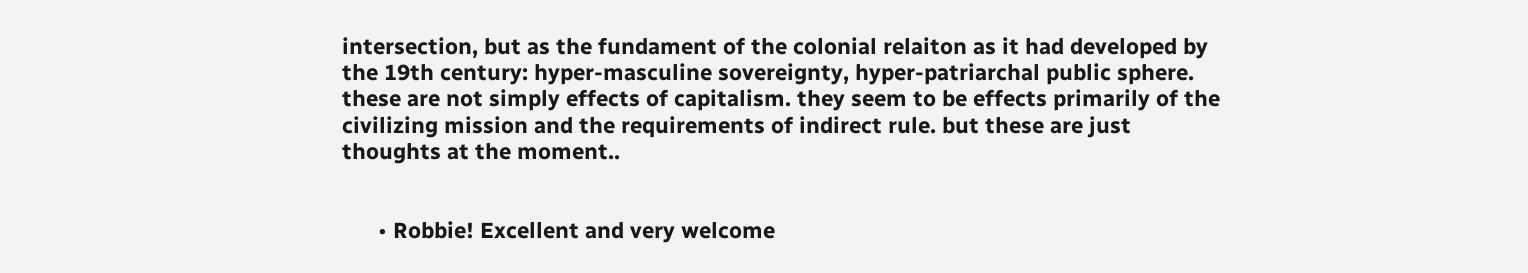intersection, but as the fundament of the colonial relaiton as it had developed by the 19th century: hyper-masculine sovereignty, hyper-patriarchal public sphere. these are not simply effects of capitalism. they seem to be effects primarily of the civilizing mission and the requirements of indirect rule. but these are just thoughts at the moment..


      • Robbie! Excellent and very welcome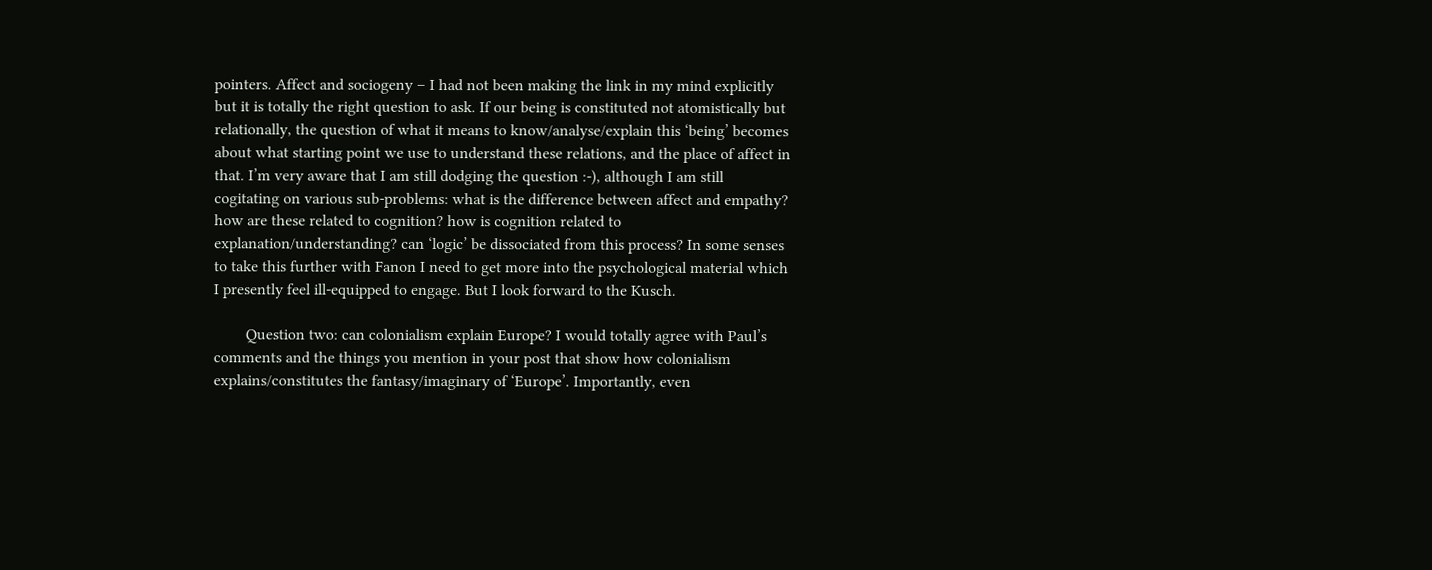pointers. Affect and sociogeny – I had not been making the link in my mind explicitly but it is totally the right question to ask. If our being is constituted not atomistically but relationally, the question of what it means to know/analyse/explain this ‘being’ becomes about what starting point we use to understand these relations, and the place of affect in that. I’m very aware that I am still dodging the question :-), although I am still cogitating on various sub-problems: what is the difference between affect and empathy? how are these related to cognition? how is cognition related to explanation/understanding? can ‘logic’ be dissociated from this process? In some senses to take this further with Fanon I need to get more into the psychological material which I presently feel ill-equipped to engage. But I look forward to the Kusch.

        Question two: can colonialism explain Europe? I would totally agree with Paul’s comments and the things you mention in your post that show how colonialism explains/constitutes the fantasy/imaginary of ‘Europe’. Importantly, even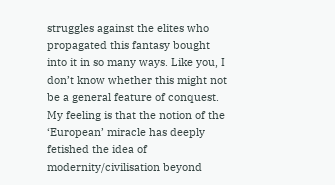struggles against the elites who propagated this fantasy bought into it in so many ways. Like you, I don’t know whether this might not be a general feature of conquest. My feeling is that the notion of the ‘European’ miracle has deeply fetished the idea of modernity/civilisation beyond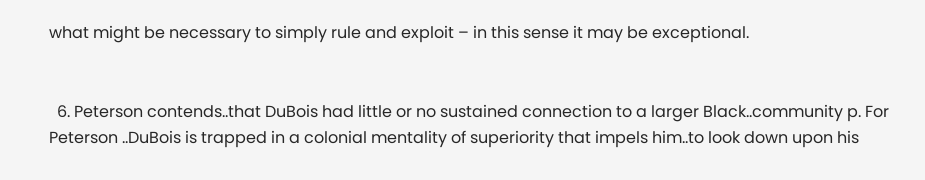what might be necessary to simply rule and exploit – in this sense it may be exceptional.


  6. Peterson contends..that DuBois had little or no sustained connection to a larger Black..community p. For Peterson ..DuBois is trapped in a colonial mentality of superiority that impels him..to look down upon his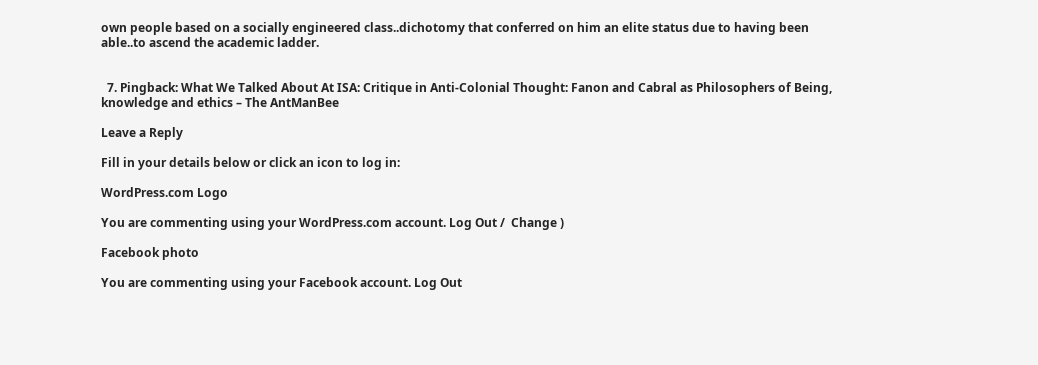own people based on a socially engineered class..dichotomy that conferred on him an elite status due to having been able..to ascend the academic ladder.


  7. Pingback: What We Talked About At ISA: Critique in Anti-Colonial Thought: Fanon and Cabral as Philosophers of Being, knowledge and ethics – The AntManBee

Leave a Reply

Fill in your details below or click an icon to log in:

WordPress.com Logo

You are commenting using your WordPress.com account. Log Out /  Change )

Facebook photo

You are commenting using your Facebook account. Log Out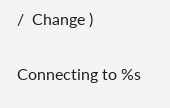/  Change )

Connecting to %s